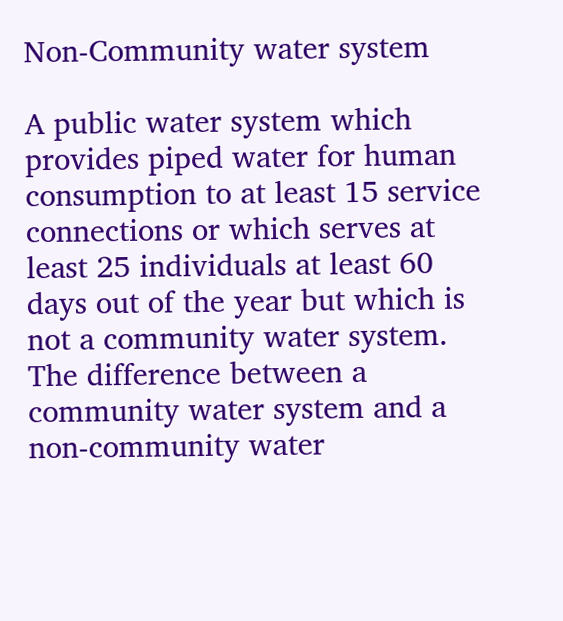Non-Community water system

A public water system which provides piped water for human consumption to at least 15 service connections or which serves at least 25 individuals at least 60 days out of the year but which is not a community water system. The difference between a community water system and a non-community water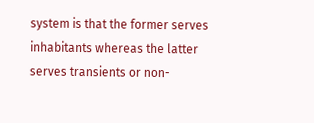system is that the former serves inhabitants whereas the latter serves transients or non-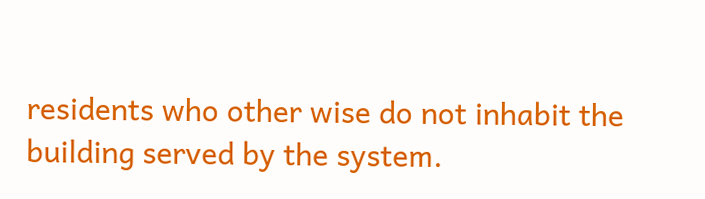residents who other wise do not inhabit the building served by the system.